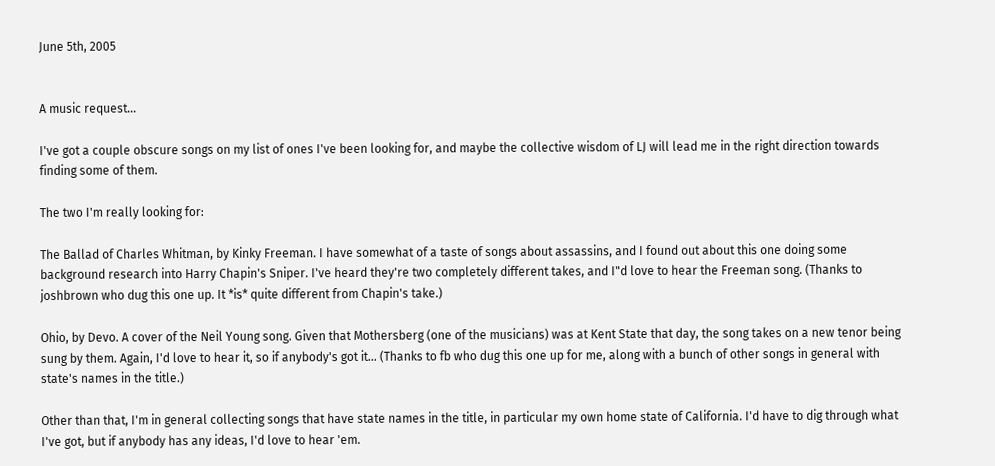June 5th, 2005


A music request...

I've got a couple obscure songs on my list of ones I've been looking for, and maybe the collective wisdom of LJ will lead me in the right direction towards finding some of them.

The two I'm really looking for:

The Ballad of Charles Whitman, by Kinky Freeman. I have somewhat of a taste of songs about assassins, and I found out about this one doing some background research into Harry Chapin's Sniper. I've heard they're two completely different takes, and I"d love to hear the Freeman song. (Thanks to joshbrown who dug this one up. It *is* quite different from Chapin's take.)

Ohio, by Devo. A cover of the Neil Young song. Given that Mothersberg (one of the musicians) was at Kent State that day, the song takes on a new tenor being sung by them. Again, I'd love to hear it, so if anybody's got it... (Thanks to fb who dug this one up for me, along with a bunch of other songs in general with state's names in the title.)

Other than that, I'm in general collecting songs that have state names in the title, in particular my own home state of California. I'd have to dig through what I've got, but if anybody has any ideas, I'd love to hear 'em.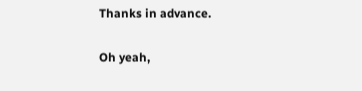Thanks in advance.

Oh yeah,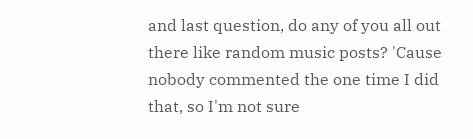and last question, do any of you all out there like random music posts? 'Cause nobody commented the one time I did that, so I'm not sure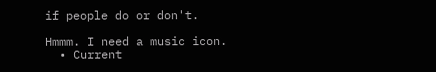if people do or don't.

Hmmm. I need a music icon.
  • Current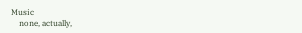Music
    none, actually,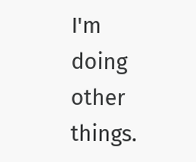I'm doing other things.